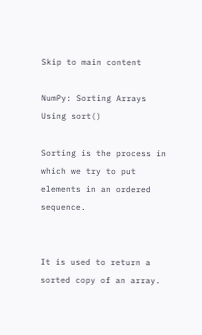Skip to main content

NumPy: Sorting Arrays Using sort()

Sorting is the process in which we try to put elements in an ordered sequence.


It is used to return a sorted copy of an array.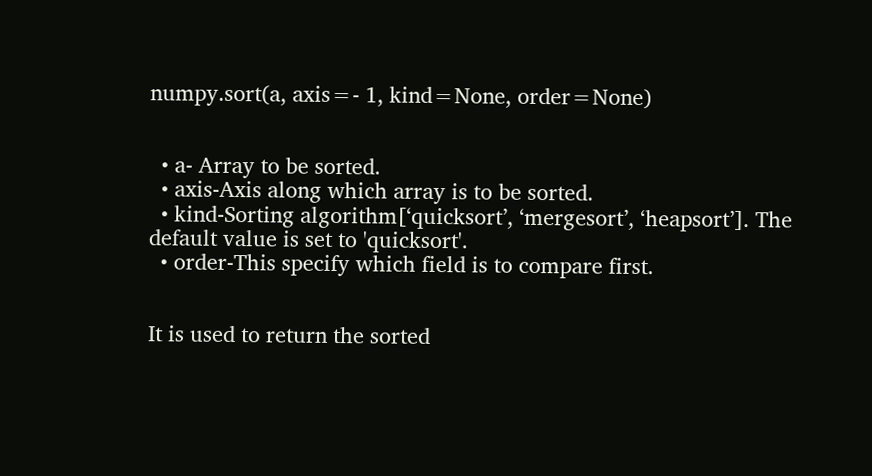numpy.sort(a, axis=- 1, kind=None, order=None)


  • a- Array to be sorted.
  • axis-Axis along which array is to be sorted.
  • kind-Sorting algorithm[‘quicksort’, ‘mergesort’, ‘heapsort’]. The default value is set to 'quicksort'.
  • order-This specify which field is to compare first.


It is used to return the sorted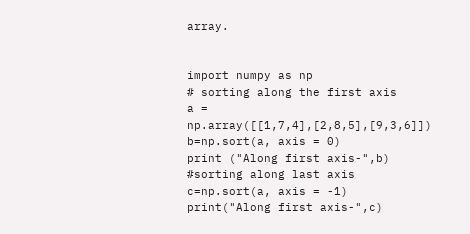array.


import numpy as np
# sorting along the first axis
a = np.array([[1,7,4],[2,8,5],[9,3,6]])
b=np.sort(a, axis = 0)
print ("Along first axis-",b)
#sorting along last axis
c=np.sort(a, axis = -1)
print("Along first axis-",c)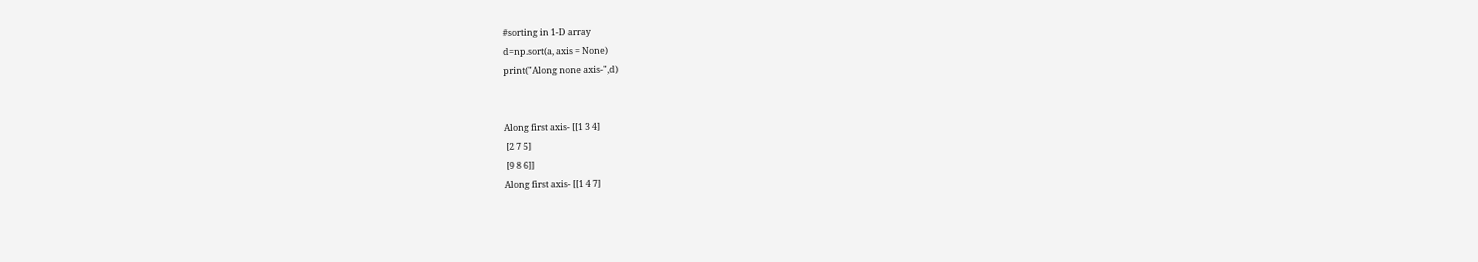#sorting in 1-D array
d=np.sort(a, axis = None)
print("Along none axis-",d)


Along first axis- [[1 3 4]
 [2 7 5]
 [9 8 6]]
Along first axis- [[1 4 7]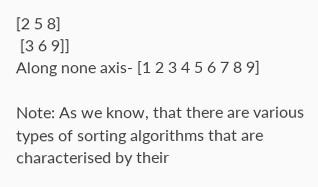[2 5 8]
 [3 6 9]]
Along none axis- [1 2 3 4 5 6 7 8 9]

Note: As we know, that there are various types of sorting algorithms that are characterised by their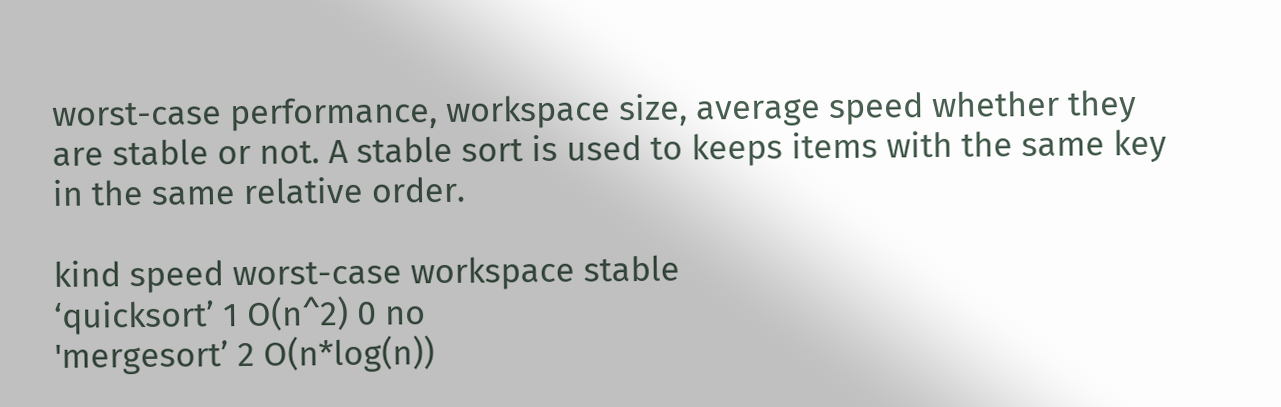worst-case performance, workspace size, average speed whether they are stable or not. A stable sort is used to keeps items with the same key in the same relative order.

kind speed worst-case workspace stable
‘quicksort’ 1 O(n^2) 0 no
'mergesort’ 2 O(n*log(n))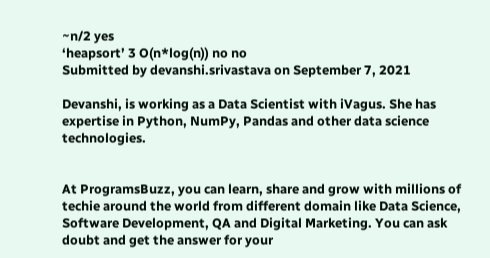~n/2 yes
‘heapsort’ 3 O(n*log(n)) no no
Submitted by devanshi.srivastava on September 7, 2021

Devanshi, is working as a Data Scientist with iVagus. She has expertise in Python, NumPy, Pandas and other data science technologies.


At ProgramsBuzz, you can learn, share and grow with millions of techie around the world from different domain like Data Science, Software Development, QA and Digital Marketing. You can ask doubt and get the answer for your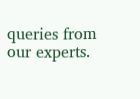queries from our experts.